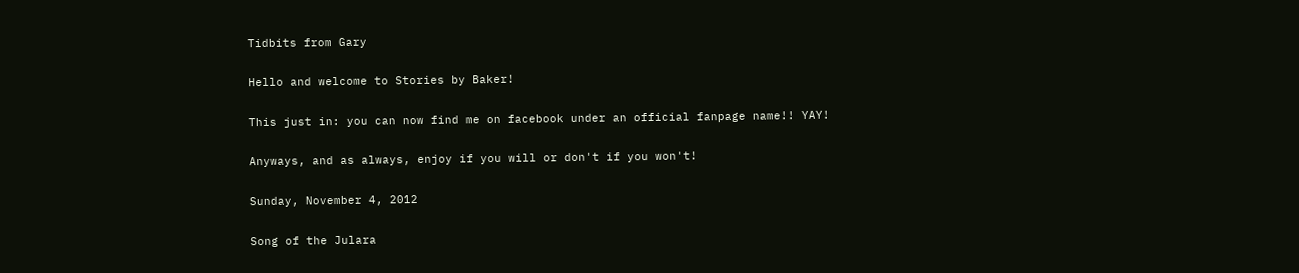Tidbits from Gary

Hello and welcome to Stories by Baker!

This just in: you can now find me on facebook under an official fanpage name!! YAY!

Anyways, and as always, enjoy if you will or don't if you won't!

Sunday, November 4, 2012

Song of the Julara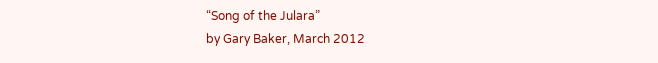“Song of the Julara”
by Gary Baker, March 2012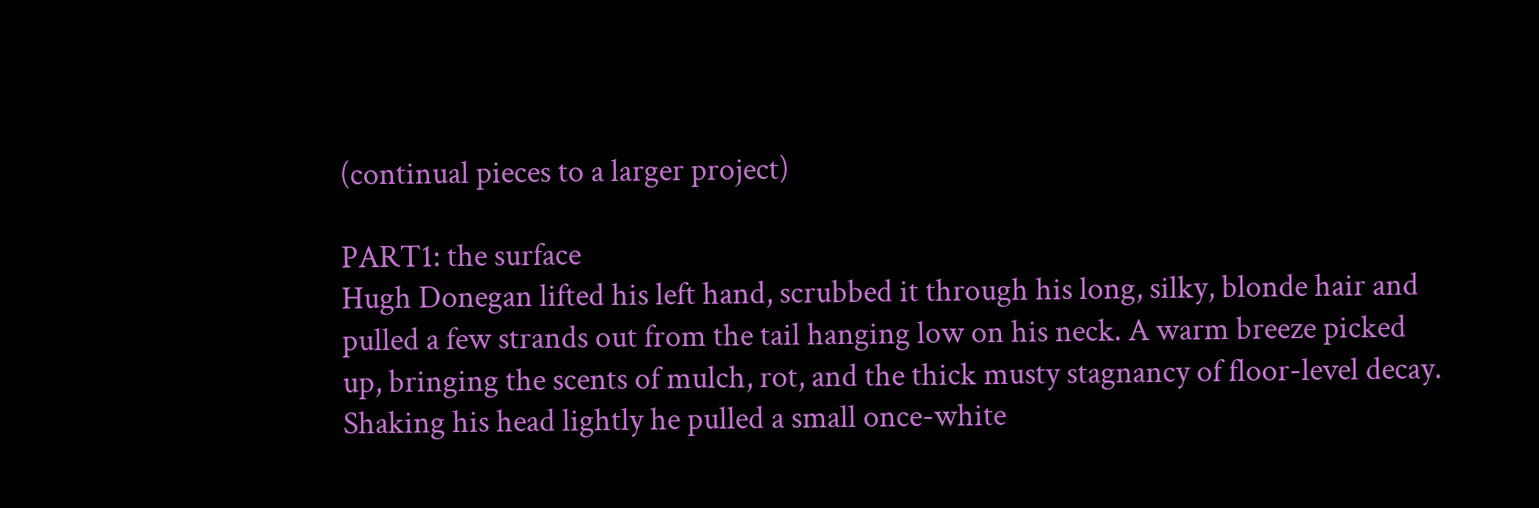(continual pieces to a larger project)

PART1: the surface
Hugh Donegan lifted his left hand, scrubbed it through his long, silky, blonde hair and pulled a few strands out from the tail hanging low on his neck. A warm breeze picked up, bringing the scents of mulch, rot, and the thick musty stagnancy of floor-level decay. Shaking his head lightly he pulled a small once-white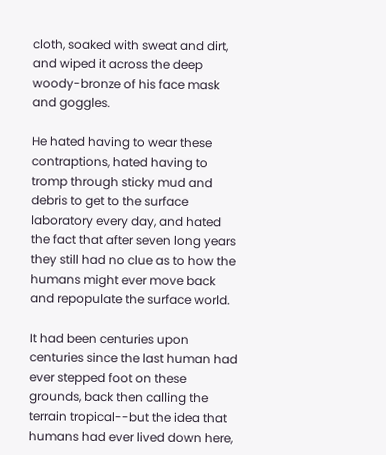cloth, soaked with sweat and dirt, and wiped it across the deep woody-bronze of his face mask and goggles.

He hated having to wear these contraptions, hated having to tromp through sticky mud and debris to get to the surface laboratory every day, and hated the fact that after seven long years they still had no clue as to how the humans might ever move back and repopulate the surface world.

It had been centuries upon centuries since the last human had ever stepped foot on these grounds, back then calling the terrain tropical--but the idea that humans had ever lived down here,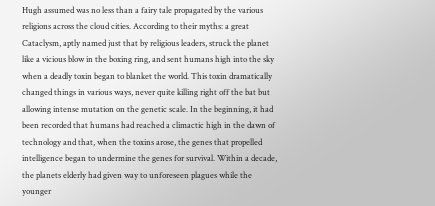Hugh assumed was no less than a fairy tale propagated by the various religions across the cloud cities. According to their myths: a great Cataclysm, aptly named just that by religious leaders, struck the planet like a vicious blow in the boxing ring, and sent humans high into the sky when a deadly toxin began to blanket the world. This toxin dramatically changed things in various ways, never quite killing right off the bat but
allowing intense mutation on the genetic scale. In the beginning, it had been recorded that humans had reached a climactic high in the dawn of technology and that, when the toxins arose, the genes that propelled intelligence began to undermine the genes for survival. Within a decade, the planets elderly had given way to unforeseen plagues while the younger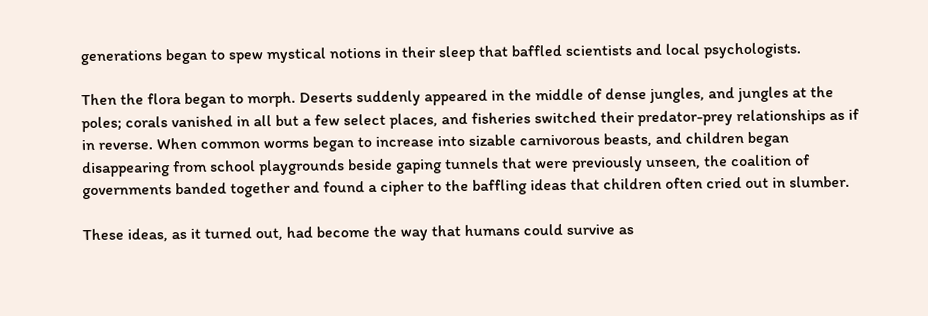generations began to spew mystical notions in their sleep that baffled scientists and local psychologists.

Then the flora began to morph. Deserts suddenly appeared in the middle of dense jungles, and jungles at the poles; corals vanished in all but a few select places, and fisheries switched their predator-prey relationships as if in reverse. When common worms began to increase into sizable carnivorous beasts, and children began disappearing from school playgrounds beside gaping tunnels that were previously unseen, the coalition of governments banded together and found a cipher to the baffling ideas that children often cried out in slumber.

These ideas, as it turned out, had become the way that humans could survive as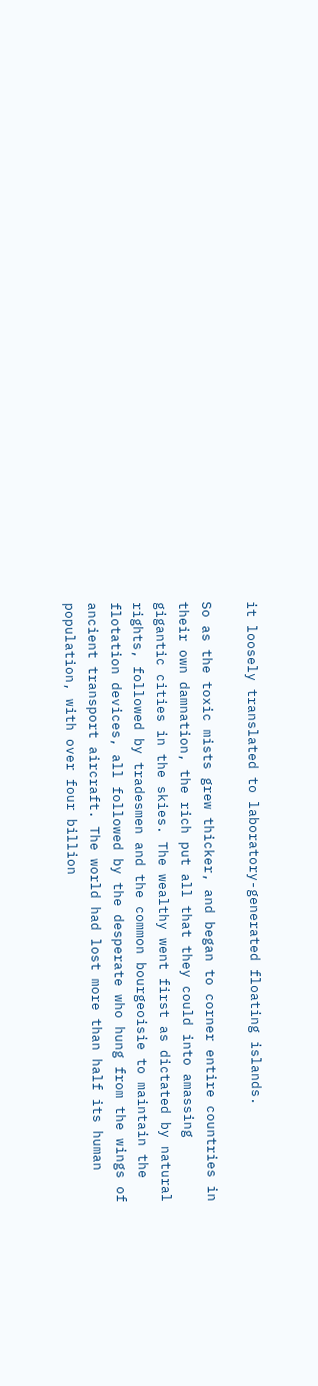it loosely translated to laboratory-generated floating islands.

So as the toxic mists grew thicker, and began to corner entire countries in their own damnation, the rich put all that they could into amassing gigantic cities in the skies. The wealthy went first as dictated by natural rights, followed by tradesmen and the common bourgeoisie to maintain the flotation devices, all followed by the desperate who hung from the wings of ancient transport aircraft. The world had lost more than half its human population, with over four billion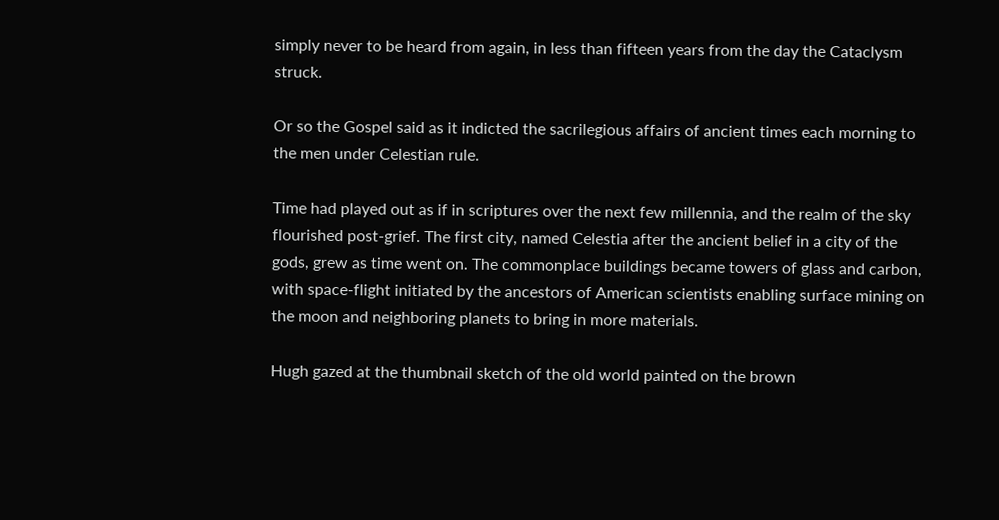simply never to be heard from again, in less than fifteen years from the day the Cataclysm struck.

Or so the Gospel said as it indicted the sacrilegious affairs of ancient times each morning to the men under Celestian rule.

Time had played out as if in scriptures over the next few millennia, and the realm of the sky flourished post-grief. The first city, named Celestia after the ancient belief in a city of the gods, grew as time went on. The commonplace buildings became towers of glass and carbon, with space-flight initiated by the ancestors of American scientists enabling surface mining on the moon and neighboring planets to bring in more materials.

Hugh gazed at the thumbnail sketch of the old world painted on the brown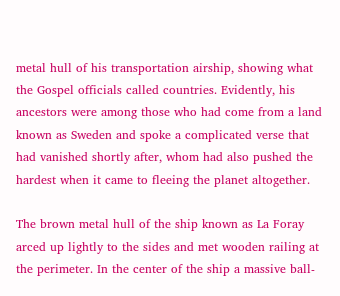metal hull of his transportation airship, showing what the Gospel officials called countries. Evidently, his ancestors were among those who had come from a land known as Sweden and spoke a complicated verse that had vanished shortly after, whom had also pushed the hardest when it came to fleeing the planet altogether.

The brown metal hull of the ship known as La Foray arced up lightly to the sides and met wooden railing at the perimeter. In the center of the ship a massive ball-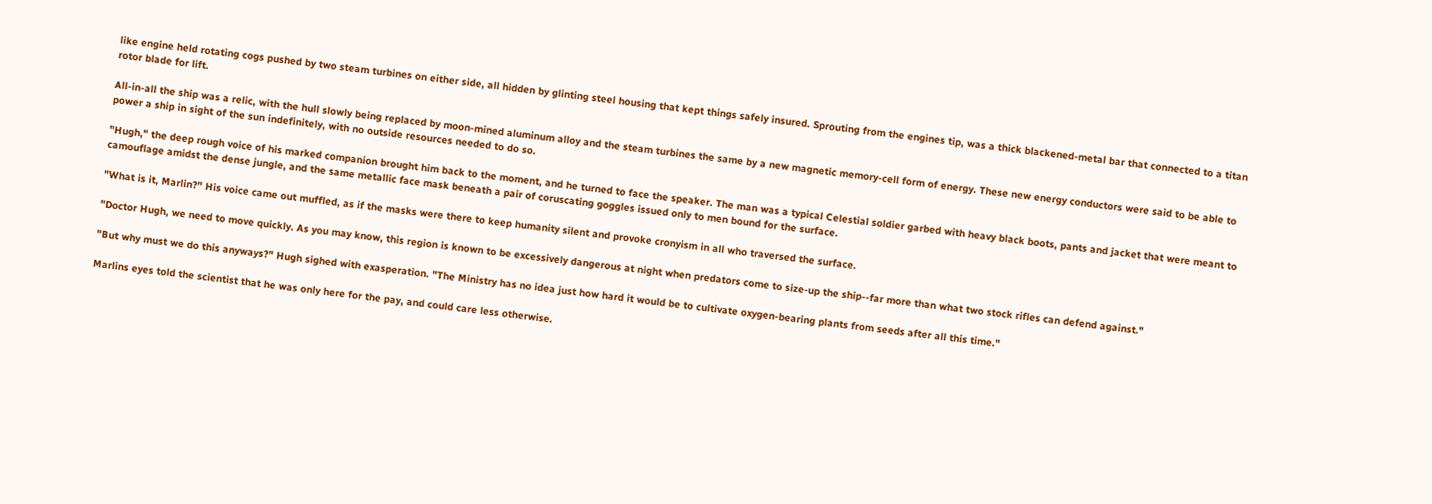like engine held rotating cogs pushed by two steam turbines on either side, all hidden by glinting steel housing that kept things safely insured. Sprouting from the engines tip, was a thick blackened-metal bar that connected to a titan rotor blade for lift.

All-in-all the ship was a relic, with the hull slowly being replaced by moon-mined aluminum alloy and the steam turbines the same by a new magnetic memory-cell form of energy. These new energy conductors were said to be able to power a ship in sight of the sun indefinitely, with no outside resources needed to do so.

"Hugh," the deep rough voice of his marked companion brought him back to the moment, and he turned to face the speaker. The man was a typical Celestial soldier garbed with heavy black boots, pants and jacket that were meant to camouflage amidst the dense jungle, and the same metallic face mask beneath a pair of coruscating goggles issued only to men bound for the surface.

"What is it, Marlin?" His voice came out muffled, as if the masks were there to keep humanity silent and provoke cronyism in all who traversed the surface.

"Doctor Hugh, we need to move quickly. As you may know, this region is known to be excessively dangerous at night when predators come to size-up the ship--far more than what two stock rifles can defend against."

"But why must we do this anyways?" Hugh sighed with exasperation. "The Ministry has no idea just how hard it would be to cultivate oxygen-bearing plants from seeds after all this time."

Marlins eyes told the scientist that he was only here for the pay, and could care less otherwise.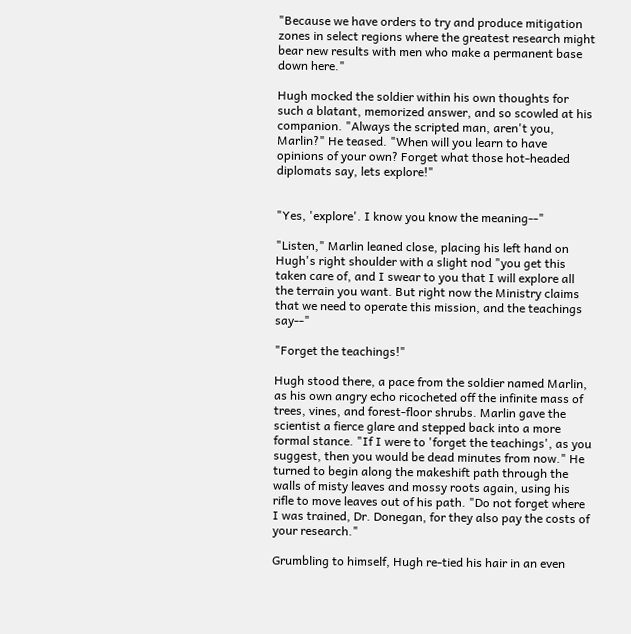"Because we have orders to try and produce mitigation zones in select regions where the greatest research might bear new results with men who make a permanent base down here."

Hugh mocked the soldier within his own thoughts for such a blatant, memorized answer, and so scowled at his companion. "Always the scripted man, aren't you, Marlin?" He teased. "When will you learn to have opinions of your own? Forget what those hot-headed diplomats say, lets explore!"


"Yes, 'explore'. I know you know the meaning--"

"Listen," Marlin leaned close, placing his left hand on Hugh's right shoulder with a slight nod "you get this taken care of, and I swear to you that I will explore all the terrain you want. But right now the Ministry claims that we need to operate this mission, and the teachings say--"

"Forget the teachings!"

Hugh stood there, a pace from the soldier named Marlin, as his own angry echo ricocheted off the infinite mass of trees, vines, and forest-floor shrubs. Marlin gave the scientist a fierce glare and stepped back into a more formal stance. "If I were to 'forget the teachings', as you suggest, then you would be dead minutes from now." He turned to begin along the makeshift path through the walls of misty leaves and mossy roots again, using his rifle to move leaves out of his path. "Do not forget where I was trained, Dr. Donegan, for they also pay the costs of your research."

Grumbling to himself, Hugh re-tied his hair in an even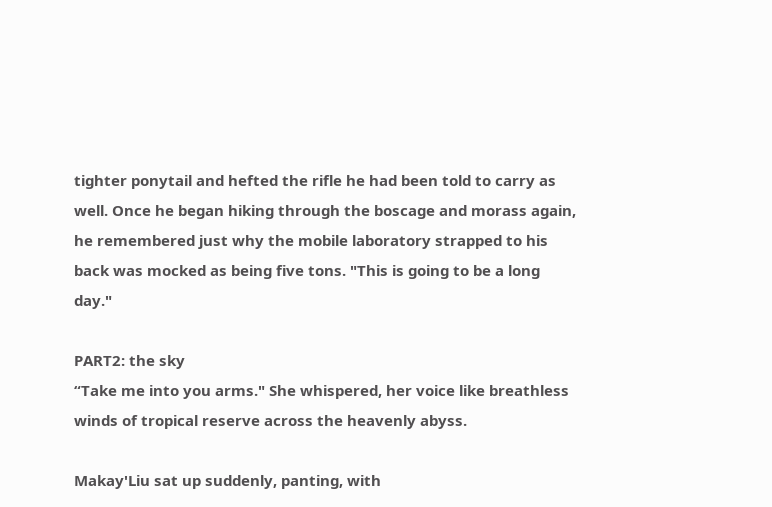tighter ponytail and hefted the rifle he had been told to carry as well. Once he began hiking through the boscage and morass again, he remembered just why the mobile laboratory strapped to his back was mocked as being five tons. "This is going to be a long day."

PART2: the sky
“Take me into you arms." She whispered, her voice like breathless winds of tropical reserve across the heavenly abyss.

Makay'Liu sat up suddenly, panting, with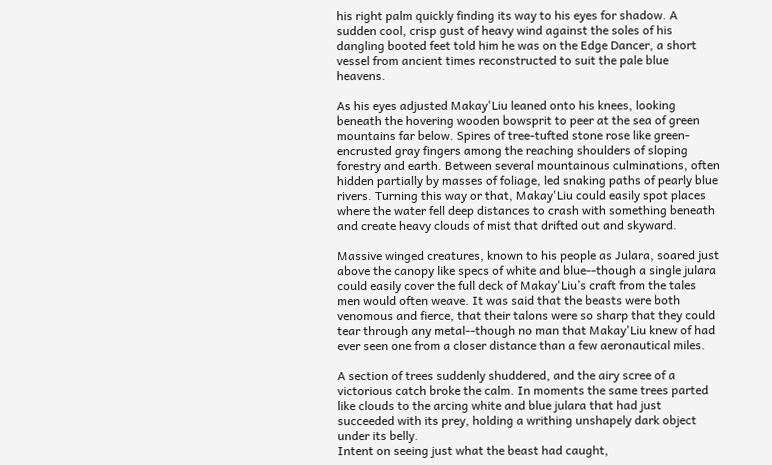his right palm quickly finding its way to his eyes for shadow. A sudden cool, crisp gust of heavy wind against the soles of his dangling booted feet told him he was on the Edge Dancer, a short vessel from ancient times reconstructed to suit the pale blue heavens.

As his eyes adjusted Makay'Liu leaned onto his knees, looking beneath the hovering wooden bowsprit to peer at the sea of green mountains far below. Spires of tree-tufted stone rose like green-encrusted gray fingers among the reaching shoulders of sloping forestry and earth. Between several mountainous culminations, often hidden partially by masses of foliage, led snaking paths of pearly blue rivers. Turning this way or that, Makay'Liu could easily spot places where the water fell deep distances to crash with something beneath and create heavy clouds of mist that drifted out and skyward.

Massive winged creatures, known to his people as Julara, soared just above the canopy like specs of white and blue--though a single julara could easily cover the full deck of Makay'Liu’s craft from the tales men would often weave. It was said that the beasts were both venomous and fierce, that their talons were so sharp that they could tear through any metal--though no man that Makay'Liu knew of had ever seen one from a closer distance than a few aeronautical miles.

A section of trees suddenly shuddered, and the airy scree of a victorious catch broke the calm. In moments the same trees parted like clouds to the arcing white and blue julara that had just succeeded with its prey, holding a writhing unshapely dark object under its belly.
Intent on seeing just what the beast had caught,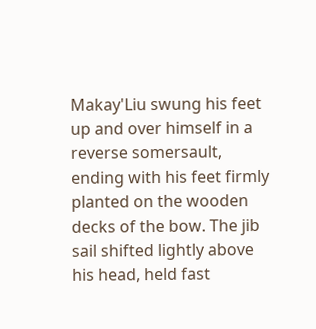Makay'Liu swung his feet up and over himself in a reverse somersault, ending with his feet firmly planted on the wooden decks of the bow. The jib sail shifted lightly above his head, held fast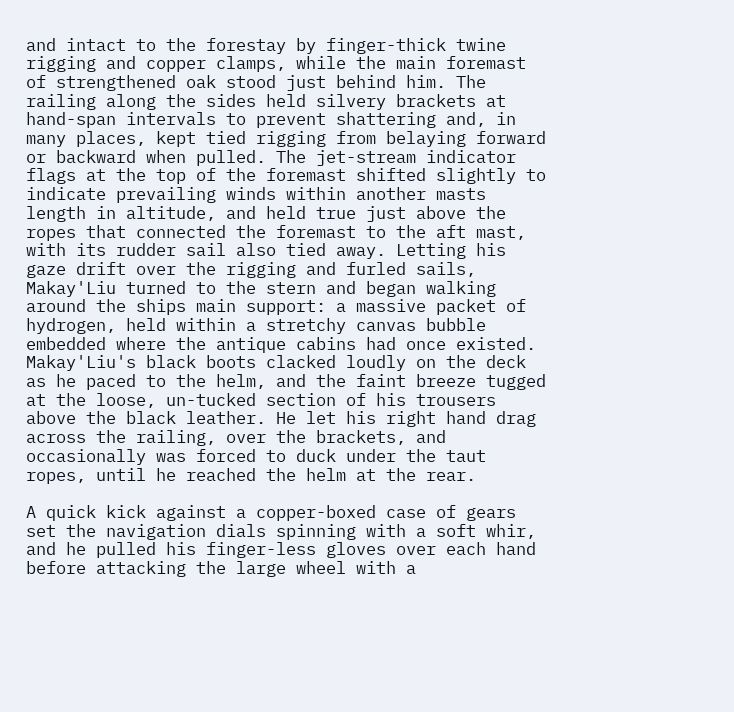and intact to the forestay by finger-thick twine rigging and copper clamps, while the main foremast of strengthened oak stood just behind him. The railing along the sides held silvery brackets at hand-span intervals to prevent shattering and, in many places, kept tied rigging from belaying forward or backward when pulled. The jet-stream indicator flags at the top of the foremast shifted slightly to indicate prevailing winds within another masts length in altitude, and held true just above the ropes that connected the foremast to the aft mast, with its rudder sail also tied away. Letting his gaze drift over the rigging and furled sails, Makay'Liu turned to the stern and began walking around the ships main support: a massive packet of hydrogen, held within a stretchy canvas bubble embedded where the antique cabins had once existed.
Makay'Liu's black boots clacked loudly on the deck as he paced to the helm, and the faint breeze tugged at the loose, un-tucked section of his trousers above the black leather. He let his right hand drag across the railing, over the brackets, and occasionally was forced to duck under the taut ropes, until he reached the helm at the rear.

A quick kick against a copper-boxed case of gears set the navigation dials spinning with a soft whir, and he pulled his finger-less gloves over each hand before attacking the large wheel with a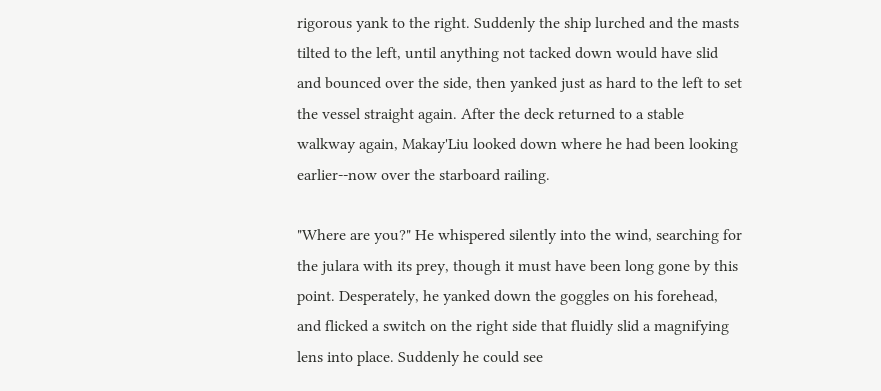rigorous yank to the right. Suddenly the ship lurched and the masts tilted to the left, until anything not tacked down would have slid and bounced over the side, then yanked just as hard to the left to set the vessel straight again. After the deck returned to a stable walkway again, Makay'Liu looked down where he had been looking earlier--now over the starboard railing.

"Where are you?" He whispered silently into the wind, searching for the julara with its prey, though it must have been long gone by this point. Desperately, he yanked down the goggles on his forehead, and flicked a switch on the right side that fluidly slid a magnifying lens into place. Suddenly he could see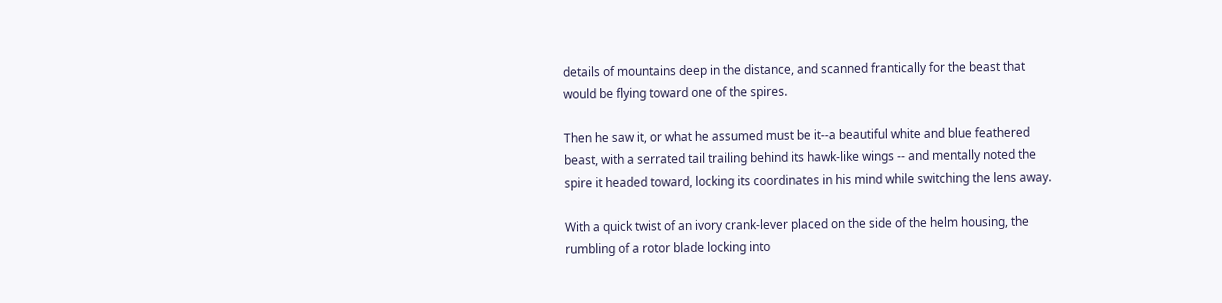details of mountains deep in the distance, and scanned frantically for the beast that would be flying toward one of the spires.

Then he saw it, or what he assumed must be it--a beautiful white and blue feathered beast, with a serrated tail trailing behind its hawk-like wings -- and mentally noted the spire it headed toward, locking its coordinates in his mind while switching the lens away.

With a quick twist of an ivory crank-lever placed on the side of the helm housing, the rumbling of a rotor blade locking into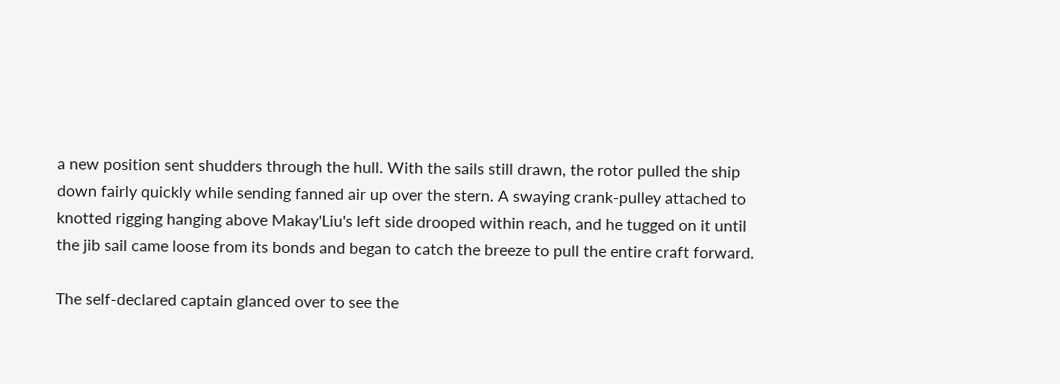a new position sent shudders through the hull. With the sails still drawn, the rotor pulled the ship down fairly quickly while sending fanned air up over the stern. A swaying crank-pulley attached to knotted rigging hanging above Makay'Liu's left side drooped within reach, and he tugged on it until the jib sail came loose from its bonds and began to catch the breeze to pull the entire craft forward.

The self-declared captain glanced over to see the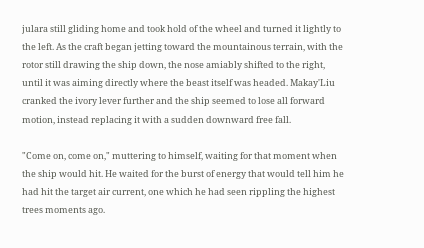julara still gliding home and took hold of the wheel and turned it lightly to the left. As the craft began jetting toward the mountainous terrain, with the rotor still drawing the ship down, the nose amiably shifted to the right, until it was aiming directly where the beast itself was headed. Makay'Liu cranked the ivory lever further and the ship seemed to lose all forward motion, instead replacing it with a sudden downward free fall.

"Come on, come on," muttering to himself, waiting for that moment when the ship would hit. He waited for the burst of energy that would tell him he had hit the target air current, one which he had seen rippling the highest trees moments ago.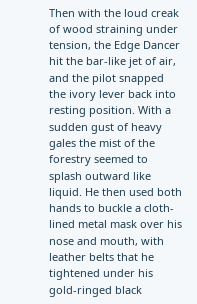Then with the loud creak of wood straining under tension, the Edge Dancer hit the bar-like jet of air, and the pilot snapped the ivory lever back into resting position. With a sudden gust of heavy gales the mist of the forestry seemed to splash outward like liquid. He then used both hands to buckle a cloth-lined metal mask over his nose and mouth, with leather belts that he tightened under his gold-ringed black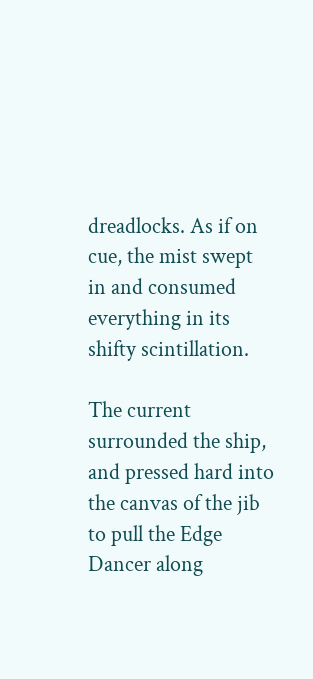dreadlocks. As if on cue, the mist swept in and consumed everything in its shifty scintillation.

The current surrounded the ship, and pressed hard into the canvas of the jib to pull the Edge Dancer along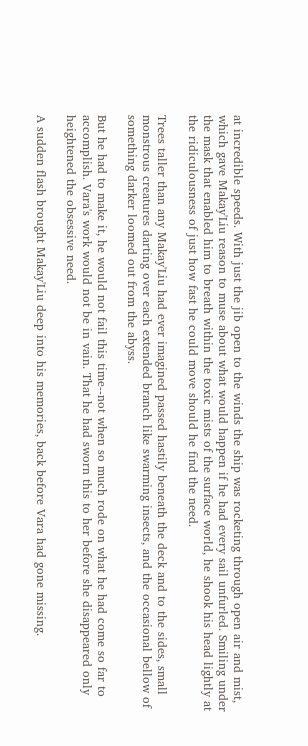at incredible speeds. With just the jib open to the winds the ship was rocketing through open air and mist, which gave Makay'Liu reason to muse about what would happen if he had every sail unfurled. Smiling under the mask that enabled him to breath within the toxic mists of the surface world, he shook his head lightly at the ridiculousness of just how fast he could move should he find the need.

Trees taller than any Makay'Liu had ever imagined passed hastily beneath the deck and to the sides, small monstrous creatures darting over each extended branch like swarming insects, and the occasional bellow of something darker loomed out from the abyss.

But he had to make it, he would not fail this time--not when so much rode on what he had come so far to accomplish. Vara's work would not be in vain. That he had sworn this to her before she disappeared only heightened the obsessive need.

A sudden flash brought Makay'Liu deep into his memories, back before Vara had gone missing.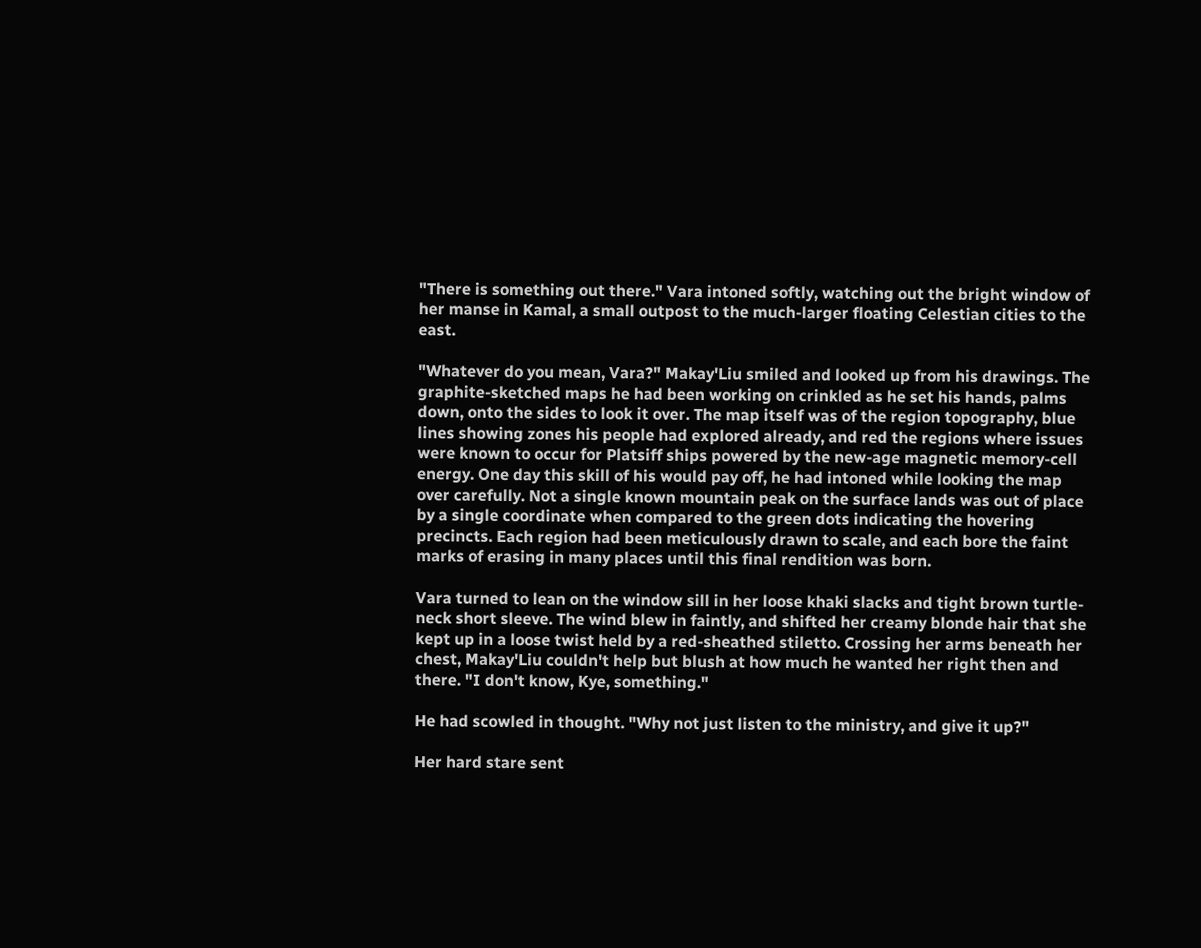"There is something out there." Vara intoned softly, watching out the bright window of her manse in Kamal, a small outpost to the much-larger floating Celestian cities to the east.

"Whatever do you mean, Vara?" Makay'Liu smiled and looked up from his drawings. The graphite-sketched maps he had been working on crinkled as he set his hands, palms down, onto the sides to look it over. The map itself was of the region topography, blue lines showing zones his people had explored already, and red the regions where issues were known to occur for Platsiff ships powered by the new-age magnetic memory-cell energy. One day this skill of his would pay off, he had intoned while looking the map over carefully. Not a single known mountain peak on the surface lands was out of place by a single coordinate when compared to the green dots indicating the hovering precincts. Each region had been meticulously drawn to scale, and each bore the faint marks of erasing in many places until this final rendition was born.

Vara turned to lean on the window sill in her loose khaki slacks and tight brown turtle-neck short sleeve. The wind blew in faintly, and shifted her creamy blonde hair that she kept up in a loose twist held by a red-sheathed stiletto. Crossing her arms beneath her chest, Makay'Liu couldn't help but blush at how much he wanted her right then and there. "I don't know, Kye, something."

He had scowled in thought. "Why not just listen to the ministry, and give it up?"

Her hard stare sent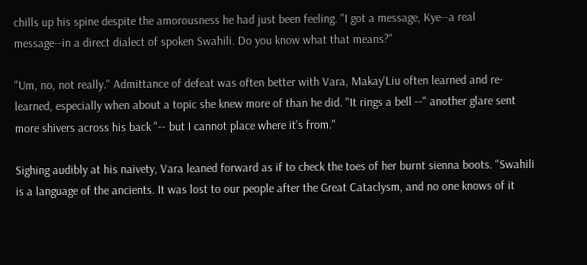chills up his spine despite the amorousness he had just been feeling. "I got a message, Kye--a real message--in a direct dialect of spoken Swahili. Do you know what that means?"

"Um, no, not really." Admittance of defeat was often better with Vara, Makay'Liu often learned and re-learned, especially when about a topic she knew more of than he did. "It rings a bell --" another glare sent more shivers across his back "-- but I cannot place where it’s from."

Sighing audibly at his naivety, Vara leaned forward as if to check the toes of her burnt sienna boots. "Swahili is a language of the ancients. It was lost to our people after the Great Cataclysm, and no one knows of it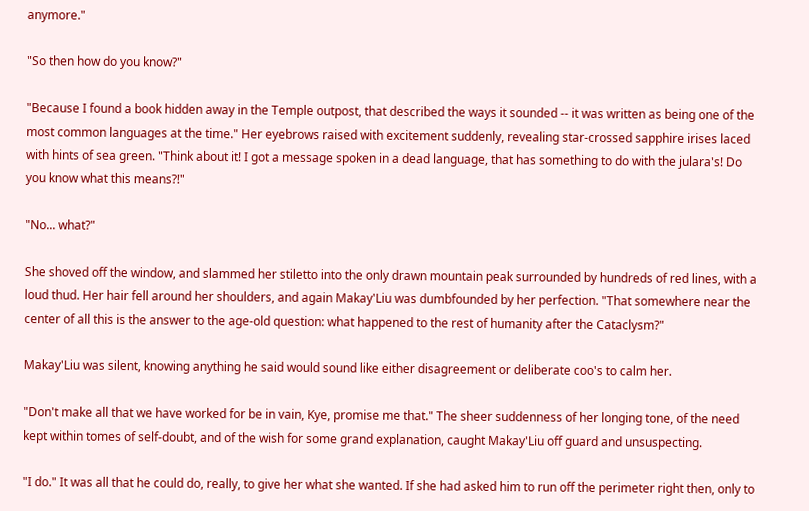anymore."

"So then how do you know?"

"Because I found a book hidden away in the Temple outpost, that described the ways it sounded -- it was written as being one of the most common languages at the time." Her eyebrows raised with excitement suddenly, revealing star-crossed sapphire irises laced with hints of sea green. "Think about it! I got a message spoken in a dead language, that has something to do with the julara's! Do you know what this means?!"

"No... what?"

She shoved off the window, and slammed her stiletto into the only drawn mountain peak surrounded by hundreds of red lines, with a loud thud. Her hair fell around her shoulders, and again Makay'Liu was dumbfounded by her perfection. "That somewhere near the center of all this is the answer to the age-old question: what happened to the rest of humanity after the Cataclysm?"

Makay'Liu was silent, knowing anything he said would sound like either disagreement or deliberate coo's to calm her.

"Don't make all that we have worked for be in vain, Kye, promise me that." The sheer suddenness of her longing tone, of the need kept within tomes of self-doubt, and of the wish for some grand explanation, caught Makay'Liu off guard and unsuspecting.

"I do." It was all that he could do, really, to give her what she wanted. If she had asked him to run off the perimeter right then, only to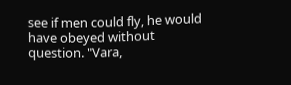see if men could fly, he would have obeyed without question. "Vara,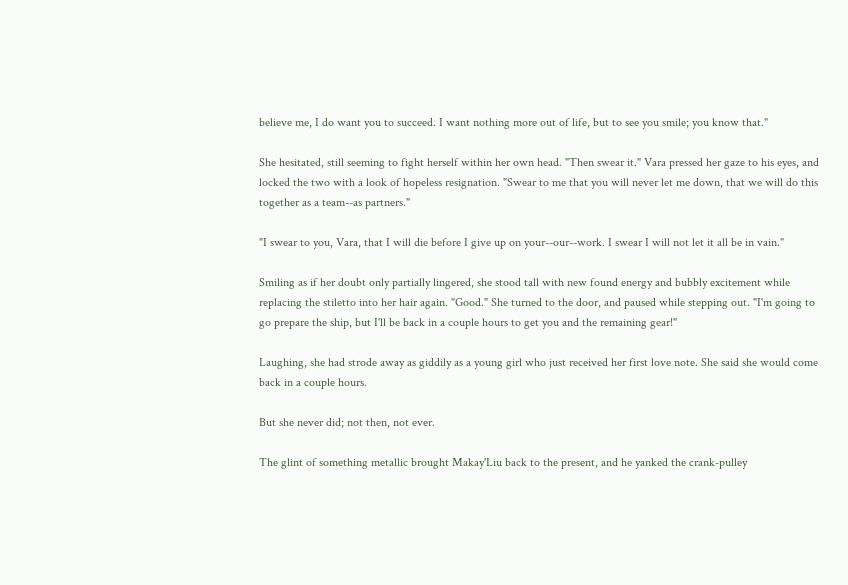believe me, I do want you to succeed. I want nothing more out of life, but to see you smile; you know that."

She hesitated, still seeming to fight herself within her own head. "Then swear it." Vara pressed her gaze to his eyes, and locked the two with a look of hopeless resignation. "Swear to me that you will never let me down, that we will do this together as a team--as partners."

"I swear to you, Vara, that I will die before I give up on your--our--work. I swear I will not let it all be in vain."

Smiling as if her doubt only partially lingered, she stood tall with new found energy and bubbly excitement while replacing the stiletto into her hair again. "Good." She turned to the door, and paused while stepping out. "I'm going to go prepare the ship, but I'll be back in a couple hours to get you and the remaining gear!"

Laughing, she had strode away as giddily as a young girl who just received her first love note. She said she would come back in a couple hours.

But she never did; not then, not ever.

The glint of something metallic brought Makay'Liu back to the present, and he yanked the crank-pulley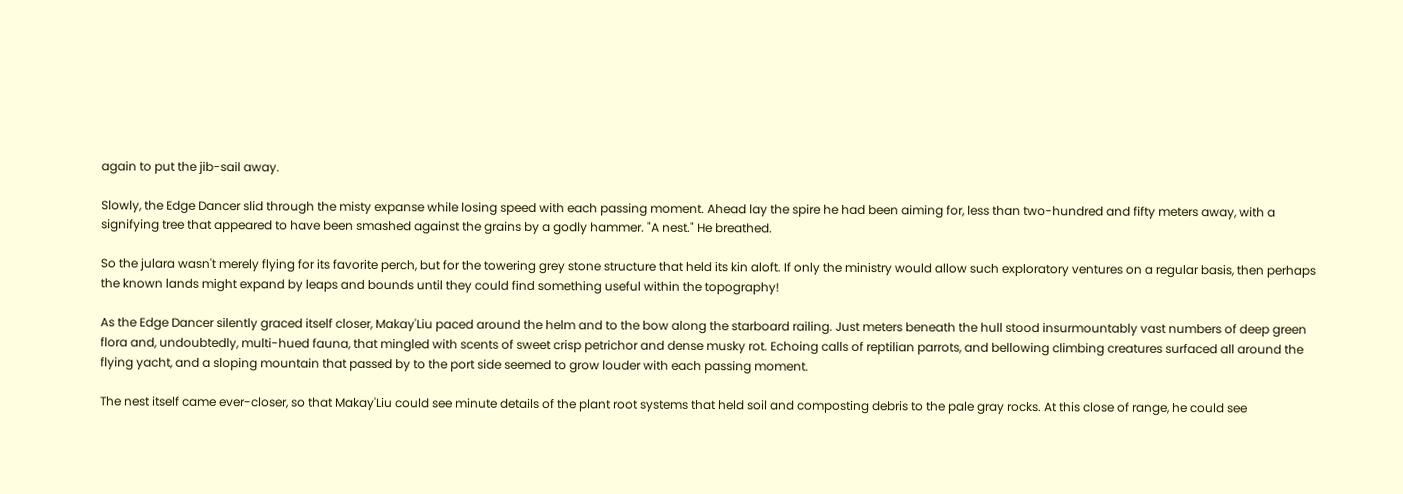again to put the jib-sail away.

Slowly, the Edge Dancer slid through the misty expanse while losing speed with each passing moment. Ahead lay the spire he had been aiming for, less than two-hundred and fifty meters away, with a signifying tree that appeared to have been smashed against the grains by a godly hammer. "A nest." He breathed.

So the julara wasn't merely flying for its favorite perch, but for the towering grey stone structure that held its kin aloft. If only the ministry would allow such exploratory ventures on a regular basis, then perhaps the known lands might expand by leaps and bounds until they could find something useful within the topography!

As the Edge Dancer silently graced itself closer, Makay'Liu paced around the helm and to the bow along the starboard railing. Just meters beneath the hull stood insurmountably vast numbers of deep green flora and, undoubtedly, multi-hued fauna, that mingled with scents of sweet crisp petrichor and dense musky rot. Echoing calls of reptilian parrots, and bellowing climbing creatures surfaced all around the flying yacht, and a sloping mountain that passed by to the port side seemed to grow louder with each passing moment.

The nest itself came ever-closer, so that Makay'Liu could see minute details of the plant root systems that held soil and composting debris to the pale gray rocks. At this close of range, he could see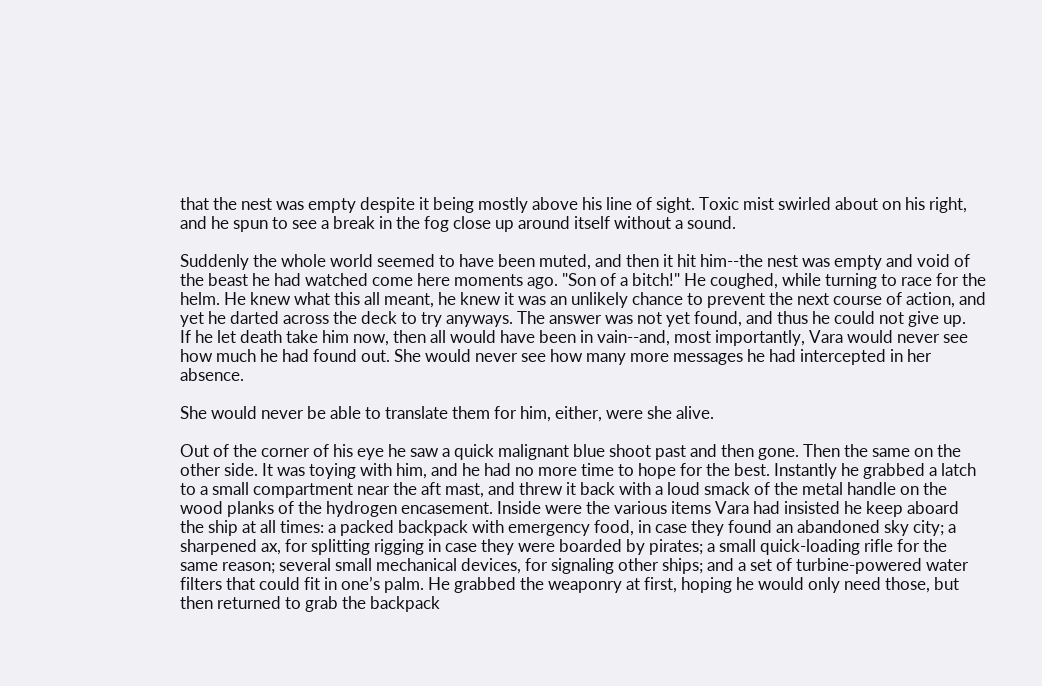that the nest was empty despite it being mostly above his line of sight. Toxic mist swirled about on his right, and he spun to see a break in the fog close up around itself without a sound.

Suddenly the whole world seemed to have been muted, and then it hit him--the nest was empty and void of the beast he had watched come here moments ago. "Son of a bitch!" He coughed, while turning to race for the helm. He knew what this all meant, he knew it was an unlikely chance to prevent the next course of action, and yet he darted across the deck to try anyways. The answer was not yet found, and thus he could not give up.
If he let death take him now, then all would have been in vain--and, most importantly, Vara would never see how much he had found out. She would never see how many more messages he had intercepted in her absence.

She would never be able to translate them for him, either, were she alive.

Out of the corner of his eye he saw a quick malignant blue shoot past and then gone. Then the same on the other side. It was toying with him, and he had no more time to hope for the best. Instantly he grabbed a latch to a small compartment near the aft mast, and threw it back with a loud smack of the metal handle on the wood planks of the hydrogen encasement. Inside were the various items Vara had insisted he keep aboard the ship at all times: a packed backpack with emergency food, in case they found an abandoned sky city; a sharpened ax, for splitting rigging in case they were boarded by pirates; a small quick-loading rifle for the same reason; several small mechanical devices, for signaling other ships; and a set of turbine-powered water filters that could fit in one’s palm. He grabbed the weaponry at first, hoping he would only need those, but then returned to grab the backpack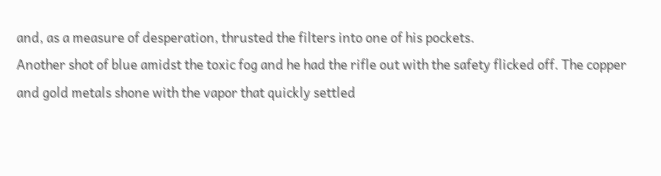and, as a measure of desperation, thrusted the filters into one of his pockets.
Another shot of blue amidst the toxic fog and he had the rifle out with the safety flicked off. The copper and gold metals shone with the vapor that quickly settled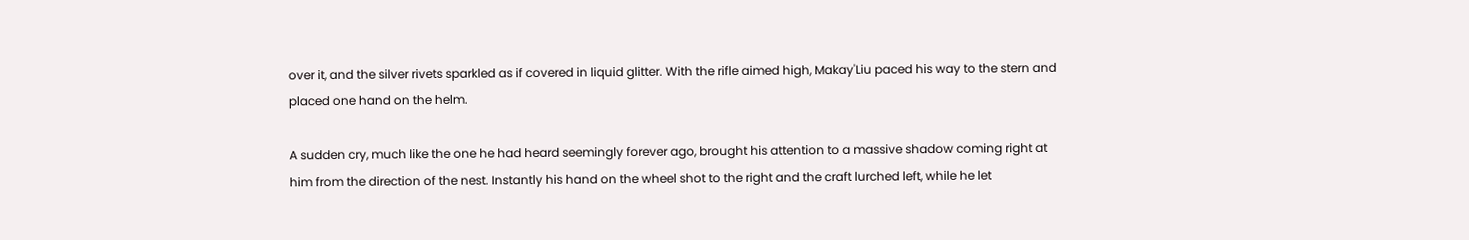over it, and the silver rivets sparkled as if covered in liquid glitter. With the rifle aimed high, Makay'Liu paced his way to the stern and placed one hand on the helm.

A sudden cry, much like the one he had heard seemingly forever ago, brought his attention to a massive shadow coming right at him from the direction of the nest. Instantly his hand on the wheel shot to the right and the craft lurched left, while he let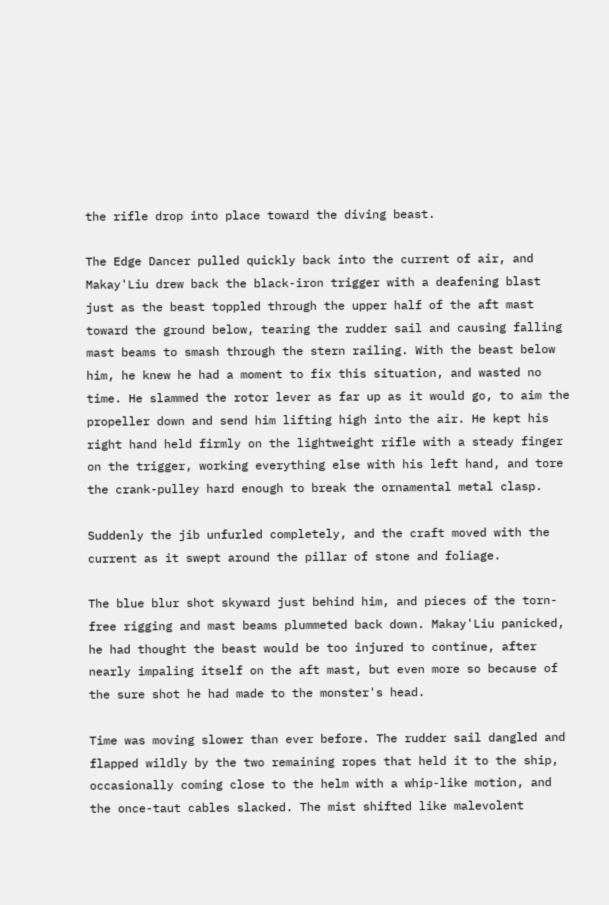the rifle drop into place toward the diving beast.

The Edge Dancer pulled quickly back into the current of air, and Makay'Liu drew back the black-iron trigger with a deafening blast just as the beast toppled through the upper half of the aft mast toward the ground below, tearing the rudder sail and causing falling mast beams to smash through the stern railing. With the beast below him, he knew he had a moment to fix this situation, and wasted no time. He slammed the rotor lever as far up as it would go, to aim the propeller down and send him lifting high into the air. He kept his right hand held firmly on the lightweight rifle with a steady finger on the trigger, working everything else with his left hand, and tore the crank-pulley hard enough to break the ornamental metal clasp.

Suddenly the jib unfurled completely, and the craft moved with the current as it swept around the pillar of stone and foliage.

The blue blur shot skyward just behind him, and pieces of the torn-free rigging and mast beams plummeted back down. Makay'Liu panicked, he had thought the beast would be too injured to continue, after nearly impaling itself on the aft mast, but even more so because of the sure shot he had made to the monster's head.

Time was moving slower than ever before. The rudder sail dangled and flapped wildly by the two remaining ropes that held it to the ship, occasionally coming close to the helm with a whip-like motion, and the once-taut cables slacked. The mist shifted like malevolent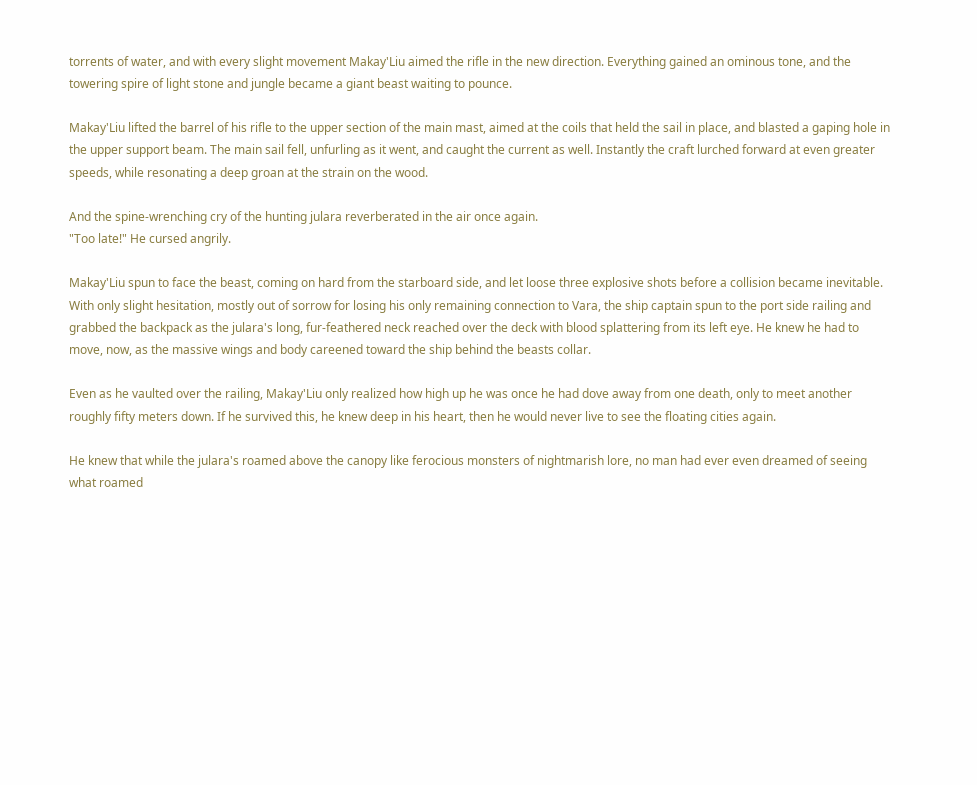torrents of water, and with every slight movement Makay'Liu aimed the rifle in the new direction. Everything gained an ominous tone, and the towering spire of light stone and jungle became a giant beast waiting to pounce.

Makay'Liu lifted the barrel of his rifle to the upper section of the main mast, aimed at the coils that held the sail in place, and blasted a gaping hole in the upper support beam. The main sail fell, unfurling as it went, and caught the current as well. Instantly the craft lurched forward at even greater speeds, while resonating a deep groan at the strain on the wood.

And the spine-wrenching cry of the hunting julara reverberated in the air once again.
"Too late!" He cursed angrily.

Makay'Liu spun to face the beast, coming on hard from the starboard side, and let loose three explosive shots before a collision became inevitable. With only slight hesitation, mostly out of sorrow for losing his only remaining connection to Vara, the ship captain spun to the port side railing and grabbed the backpack as the julara's long, fur-feathered neck reached over the deck with blood splattering from its left eye. He knew he had to move, now, as the massive wings and body careened toward the ship behind the beasts collar.

Even as he vaulted over the railing, Makay'Liu only realized how high up he was once he had dove away from one death, only to meet another roughly fifty meters down. If he survived this, he knew deep in his heart, then he would never live to see the floating cities again.

He knew that while the julara's roamed above the canopy like ferocious monsters of nightmarish lore, no man had ever even dreamed of seeing what roamed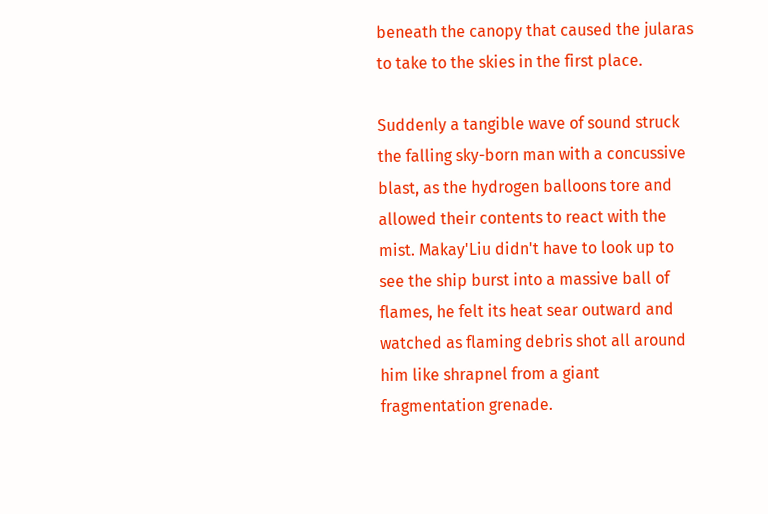beneath the canopy that caused the jularas to take to the skies in the first place.

Suddenly a tangible wave of sound struck the falling sky-born man with a concussive blast, as the hydrogen balloons tore and allowed their contents to react with the mist. Makay'Liu didn't have to look up to see the ship burst into a massive ball of flames, he felt its heat sear outward and watched as flaming debris shot all around him like shrapnel from a giant fragmentation grenade.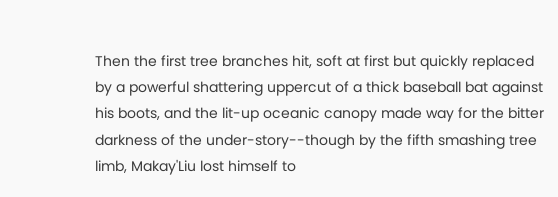Then the first tree branches hit, soft at first but quickly replaced by a powerful shattering uppercut of a thick baseball bat against his boots, and the lit-up oceanic canopy made way for the bitter darkness of the under-story--though by the fifth smashing tree limb, Makay'Liu lost himself to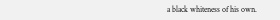a black whiteness of his own.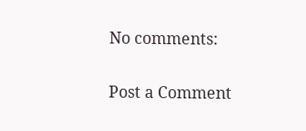No comments:

Post a Comment